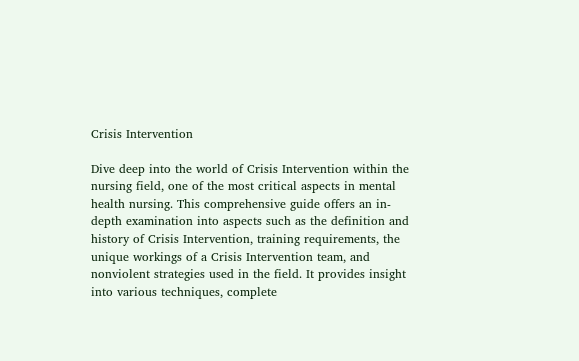Crisis Intervention

Dive deep into the world of Crisis Intervention within the nursing field, one of the most critical aspects in mental health nursing. This comprehensive guide offers an in-depth examination into aspects such as the definition and history of Crisis Intervention, training requirements, the unique workings of a Crisis Intervention team, and nonviolent strategies used in the field. It provides insight into various techniques, complete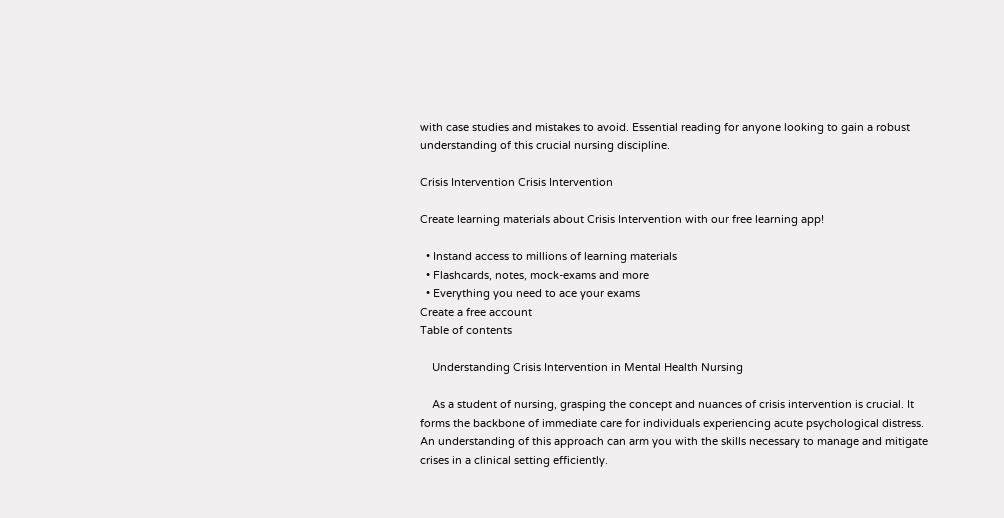with case studies and mistakes to avoid. Essential reading for anyone looking to gain a robust understanding of this crucial nursing discipline.

Crisis Intervention Crisis Intervention

Create learning materials about Crisis Intervention with our free learning app!

  • Instand access to millions of learning materials
  • Flashcards, notes, mock-exams and more
  • Everything you need to ace your exams
Create a free account
Table of contents

    Understanding Crisis Intervention in Mental Health Nursing

    As a student of nursing, grasping the concept and nuances of crisis intervention is crucial. It forms the backbone of immediate care for individuals experiencing acute psychological distress. An understanding of this approach can arm you with the skills necessary to manage and mitigate crises in a clinical setting efficiently.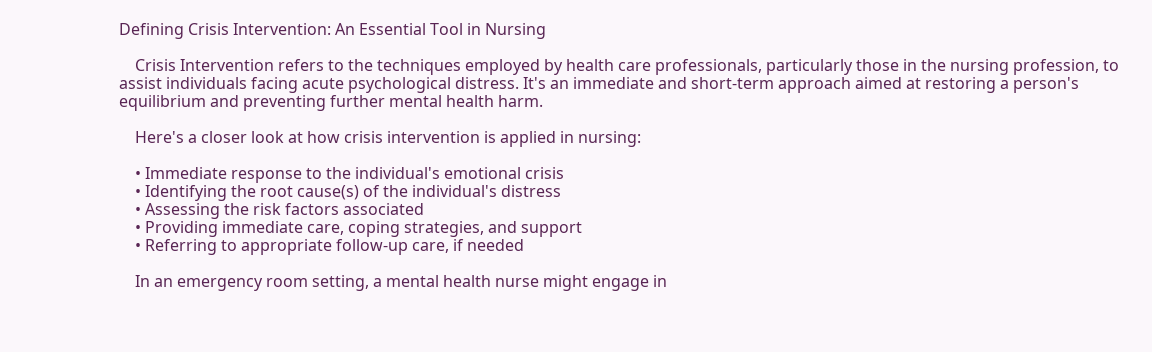Defining Crisis Intervention: An Essential Tool in Nursing

    Crisis Intervention refers to the techniques employed by health care professionals, particularly those in the nursing profession, to assist individuals facing acute psychological distress. It's an immediate and short-term approach aimed at restoring a person's equilibrium and preventing further mental health harm.

    Here's a closer look at how crisis intervention is applied in nursing:

    • Immediate response to the individual's emotional crisis
    • Identifying the root cause(s) of the individual's distress
    • Assessing the risk factors associated
    • Providing immediate care, coping strategies, and support
    • Referring to appropriate follow-up care, if needed

    In an emergency room setting, a mental health nurse might engage in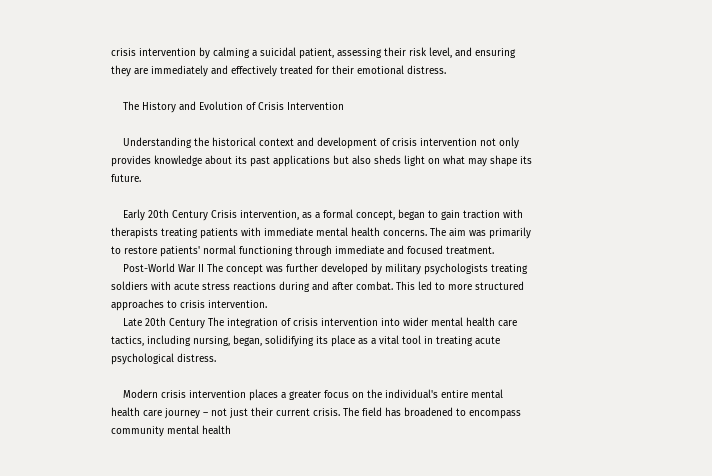crisis intervention by calming a suicidal patient, assessing their risk level, and ensuring they are immediately and effectively treated for their emotional distress.

    The History and Evolution of Crisis Intervention

    Understanding the historical context and development of crisis intervention not only provides knowledge about its past applications but also sheds light on what may shape its future.

    Early 20th Century Crisis intervention, as a formal concept, began to gain traction with therapists treating patients with immediate mental health concerns. The aim was primarily to restore patients' normal functioning through immediate and focused treatment.
    Post-World War II The concept was further developed by military psychologists treating soldiers with acute stress reactions during and after combat. This led to more structured approaches to crisis intervention.
    Late 20th Century The integration of crisis intervention into wider mental health care tactics, including nursing, began, solidifying its place as a vital tool in treating acute psychological distress.

    Modern crisis intervention places a greater focus on the individual's entire mental health care journey – not just their current crisis. The field has broadened to encompass community mental health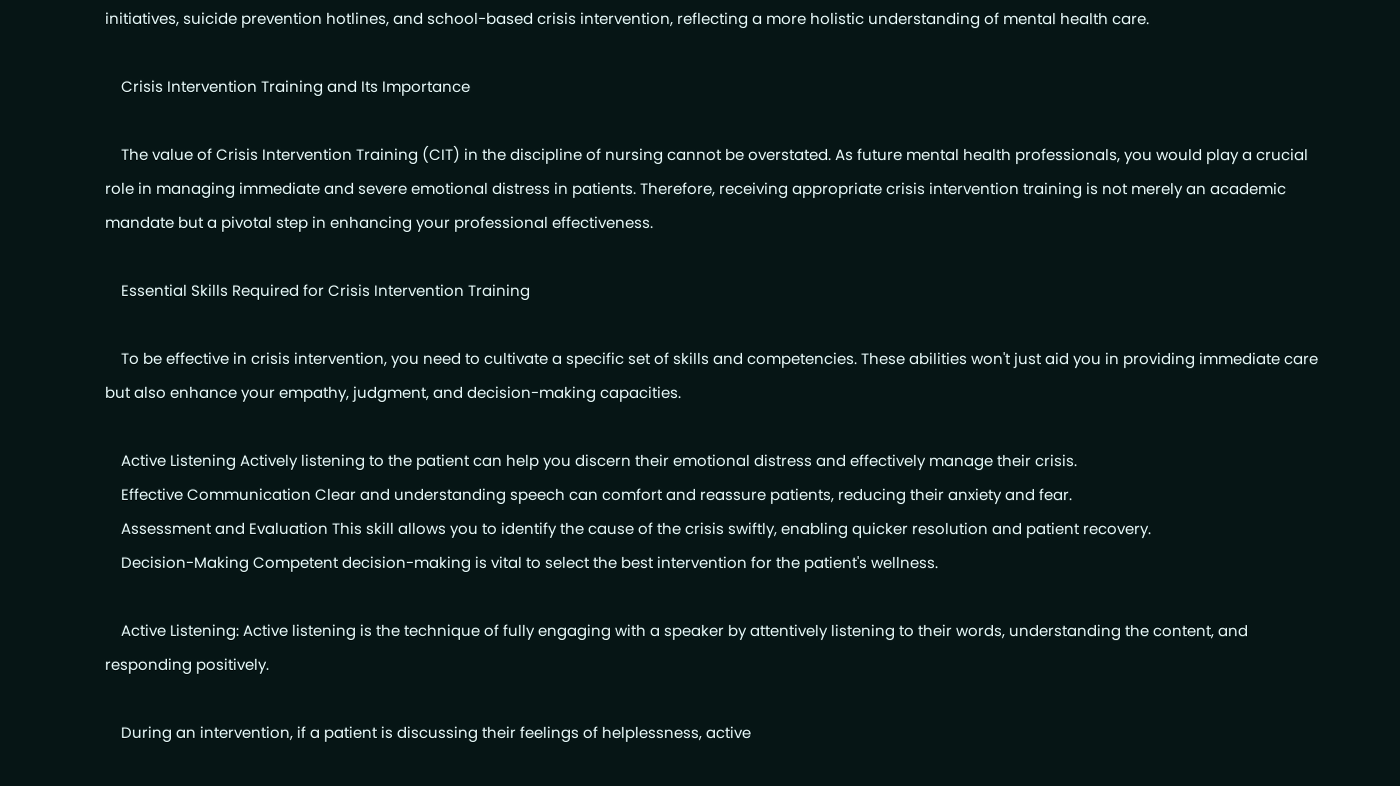initiatives, suicide prevention hotlines, and school-based crisis intervention, reflecting a more holistic understanding of mental health care.

    Crisis Intervention Training and Its Importance

    The value of Crisis Intervention Training (CIT) in the discipline of nursing cannot be overstated. As future mental health professionals, you would play a crucial role in managing immediate and severe emotional distress in patients. Therefore, receiving appropriate crisis intervention training is not merely an academic mandate but a pivotal step in enhancing your professional effectiveness.

    Essential Skills Required for Crisis Intervention Training

    To be effective in crisis intervention, you need to cultivate a specific set of skills and competencies. These abilities won't just aid you in providing immediate care but also enhance your empathy, judgment, and decision-making capacities.

    Active Listening Actively listening to the patient can help you discern their emotional distress and effectively manage their crisis.
    Effective Communication Clear and understanding speech can comfort and reassure patients, reducing their anxiety and fear.
    Assessment and Evaluation This skill allows you to identify the cause of the crisis swiftly, enabling quicker resolution and patient recovery.
    Decision-Making Competent decision-making is vital to select the best intervention for the patient's wellness.

    Active Listening: Active listening is the technique of fully engaging with a speaker by attentively listening to their words, understanding the content, and responding positively.

    During an intervention, if a patient is discussing their feelings of helplessness, active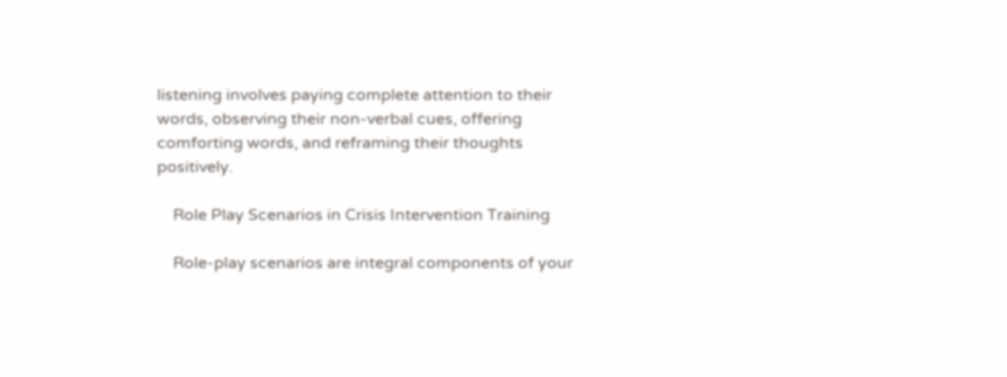listening involves paying complete attention to their words, observing their non-verbal cues, offering comforting words, and reframing their thoughts positively.

    Role Play Scenarios in Crisis Intervention Training

    Role-play scenarios are integral components of your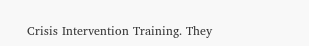Crisis Intervention Training. They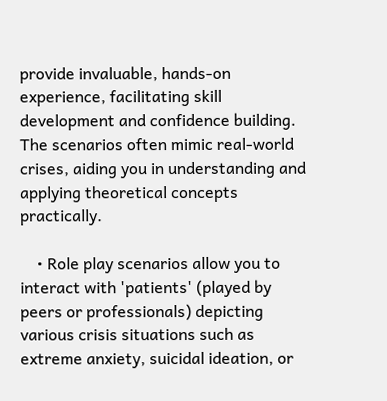provide invaluable, hands-on experience, facilitating skill development and confidence building. The scenarios often mimic real-world crises, aiding you in understanding and applying theoretical concepts practically.

    • Role play scenarios allow you to interact with 'patients' (played by peers or professionals) depicting various crisis situations such as extreme anxiety, suicidal ideation, or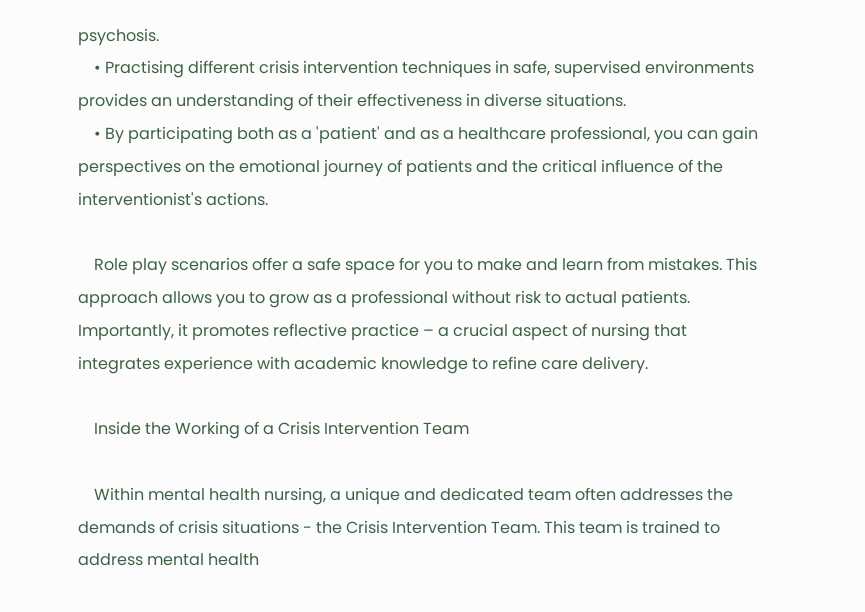psychosis.
    • Practising different crisis intervention techniques in safe, supervised environments provides an understanding of their effectiveness in diverse situations.
    • By participating both as a 'patient' and as a healthcare professional, you can gain perspectives on the emotional journey of patients and the critical influence of the interventionist's actions.

    Role play scenarios offer a safe space for you to make and learn from mistakes. This approach allows you to grow as a professional without risk to actual patients. Importantly, it promotes reflective practice – a crucial aspect of nursing that integrates experience with academic knowledge to refine care delivery.

    Inside the Working of a Crisis Intervention Team

    Within mental health nursing, a unique and dedicated team often addresses the demands of crisis situations - the Crisis Intervention Team. This team is trained to address mental health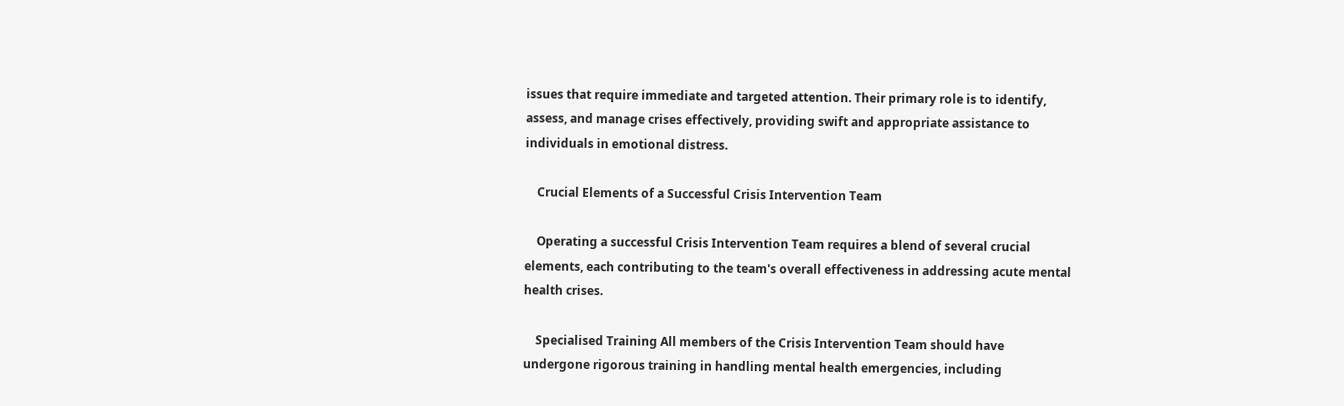issues that require immediate and targeted attention. Their primary role is to identify, assess, and manage crises effectively, providing swift and appropriate assistance to individuals in emotional distress.

    Crucial Elements of a Successful Crisis Intervention Team

    Operating a successful Crisis Intervention Team requires a blend of several crucial elements, each contributing to the team's overall effectiveness in addressing acute mental health crises.

    Specialised Training All members of the Crisis Intervention Team should have undergone rigorous training in handling mental health emergencies, including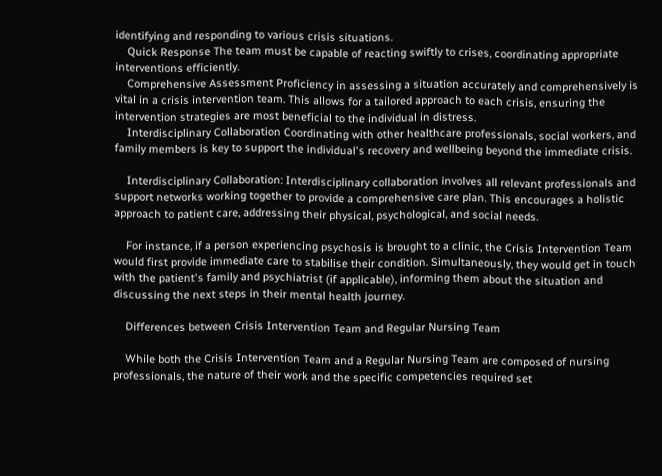identifying and responding to various crisis situations.
    Quick Response The team must be capable of reacting swiftly to crises, coordinating appropriate interventions efficiently.
    Comprehensive Assessment Proficiency in assessing a situation accurately and comprehensively is vital in a crisis intervention team. This allows for a tailored approach to each crisis, ensuring the intervention strategies are most beneficial to the individual in distress.
    Interdisciplinary Collaboration Coordinating with other healthcare professionals, social workers, and family members is key to support the individual's recovery and wellbeing beyond the immediate crisis.

    Interdisciplinary Collaboration: Interdisciplinary collaboration involves all relevant professionals and support networks working together to provide a comprehensive care plan. This encourages a holistic approach to patient care, addressing their physical, psychological, and social needs.

    For instance, if a person experiencing psychosis is brought to a clinic, the Crisis Intervention Team would first provide immediate care to stabilise their condition. Simultaneously, they would get in touch with the patient's family and psychiatrist (if applicable), informing them about the situation and discussing the next steps in their mental health journey.

    Differences between Crisis Intervention Team and Regular Nursing Team

    While both the Crisis Intervention Team and a Regular Nursing Team are composed of nursing professionals, the nature of their work and the specific competencies required set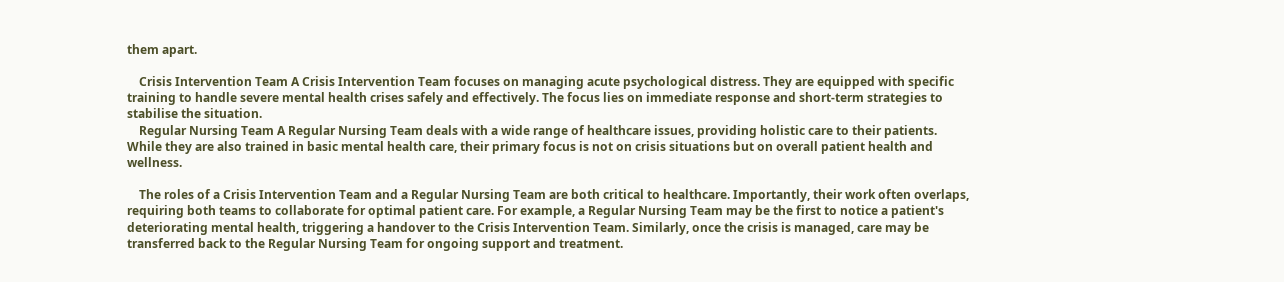them apart.

    Crisis Intervention Team A Crisis Intervention Team focuses on managing acute psychological distress. They are equipped with specific training to handle severe mental health crises safely and effectively. The focus lies on immediate response and short-term strategies to stabilise the situation.
    Regular Nursing Team A Regular Nursing Team deals with a wide range of healthcare issues, providing holistic care to their patients. While they are also trained in basic mental health care, their primary focus is not on crisis situations but on overall patient health and wellness.

    The roles of a Crisis Intervention Team and a Regular Nursing Team are both critical to healthcare. Importantly, their work often overlaps, requiring both teams to collaborate for optimal patient care. For example, a Regular Nursing Team may be the first to notice a patient's deteriorating mental health, triggering a handover to the Crisis Intervention Team. Similarly, once the crisis is managed, care may be transferred back to the Regular Nursing Team for ongoing support and treatment.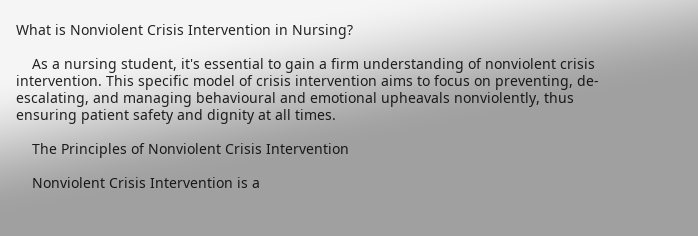What is Nonviolent Crisis Intervention in Nursing?

    As a nursing student, it's essential to gain a firm understanding of nonviolent crisis intervention. This specific model of crisis intervention aims to focus on preventing, de-escalating, and managing behavioural and emotional upheavals nonviolently, thus ensuring patient safety and dignity at all times.

    The Principles of Nonviolent Crisis Intervention

    Nonviolent Crisis Intervention is a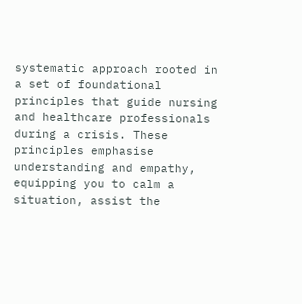systematic approach rooted in a set of foundational principles that guide nursing and healthcare professionals during a crisis. These principles emphasise understanding and empathy, equipping you to calm a situation, assist the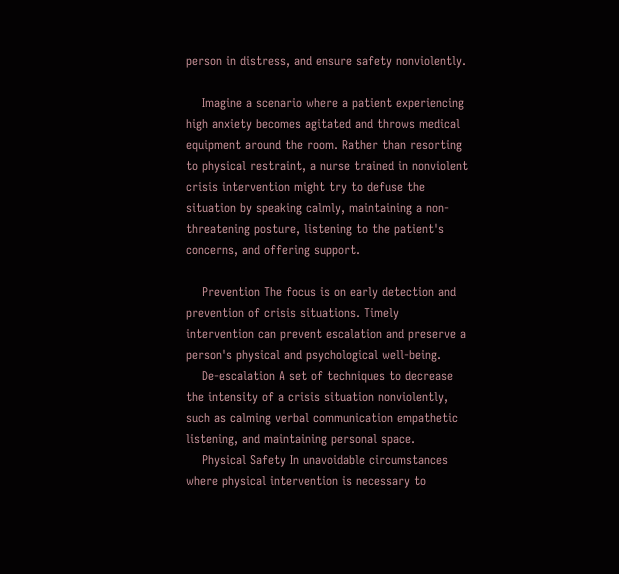person in distress, and ensure safety nonviolently.

    Imagine a scenario where a patient experiencing high anxiety becomes agitated and throws medical equipment around the room. Rather than resorting to physical restraint, a nurse trained in nonviolent crisis intervention might try to defuse the situation by speaking calmly, maintaining a non-threatening posture, listening to the patient's concerns, and offering support.

    Prevention The focus is on early detection and prevention of crisis situations. Timely intervention can prevent escalation and preserve a person's physical and psychological well-being.
    De-escalation A set of techniques to decrease the intensity of a crisis situation nonviolently, such as calming verbal communication empathetic listening, and maintaining personal space.
    Physical Safety In unavoidable circumstances where physical intervention is necessary to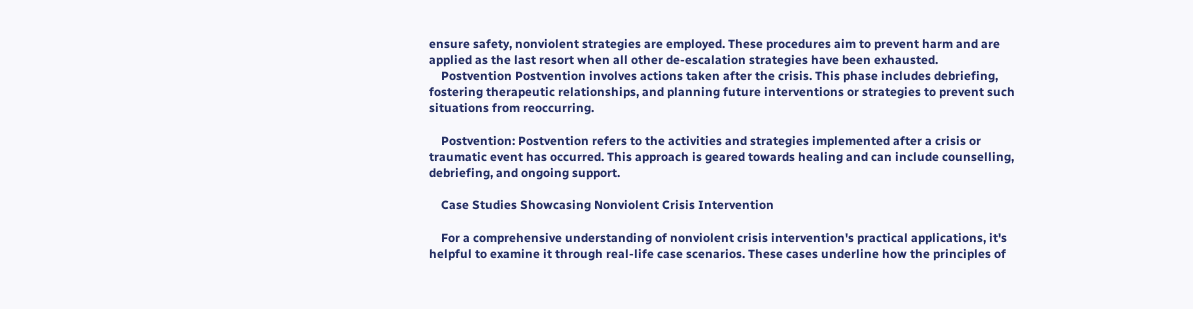ensure safety, nonviolent strategies are employed. These procedures aim to prevent harm and are applied as the last resort when all other de-escalation strategies have been exhausted.
    Postvention Postvention involves actions taken after the crisis. This phase includes debriefing, fostering therapeutic relationships, and planning future interventions or strategies to prevent such situations from reoccurring.

    Postvention: Postvention refers to the activities and strategies implemented after a crisis or traumatic event has occurred. This approach is geared towards healing and can include counselling, debriefing, and ongoing support.

    Case Studies Showcasing Nonviolent Crisis Intervention

    For a comprehensive understanding of nonviolent crisis intervention's practical applications, it's helpful to examine it through real-life case scenarios. These cases underline how the principles of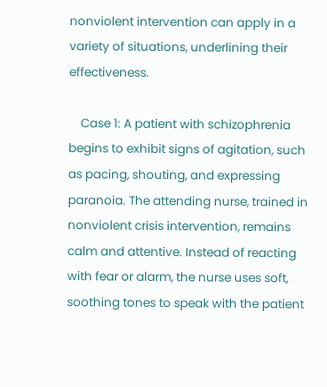nonviolent intervention can apply in a variety of situations, underlining their effectiveness.

    Case 1: A patient with schizophrenia begins to exhibit signs of agitation, such as pacing, shouting, and expressing paranoia. The attending nurse, trained in nonviolent crisis intervention, remains calm and attentive. Instead of reacting with fear or alarm, the nurse uses soft, soothing tones to speak with the patient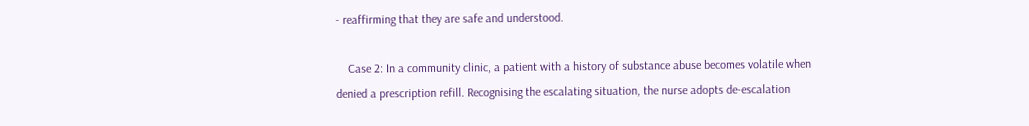- reaffirming that they are safe and understood.

    Case 2: In a community clinic, a patient with a history of substance abuse becomes volatile when denied a prescription refill. Recognising the escalating situation, the nurse adopts de-escalation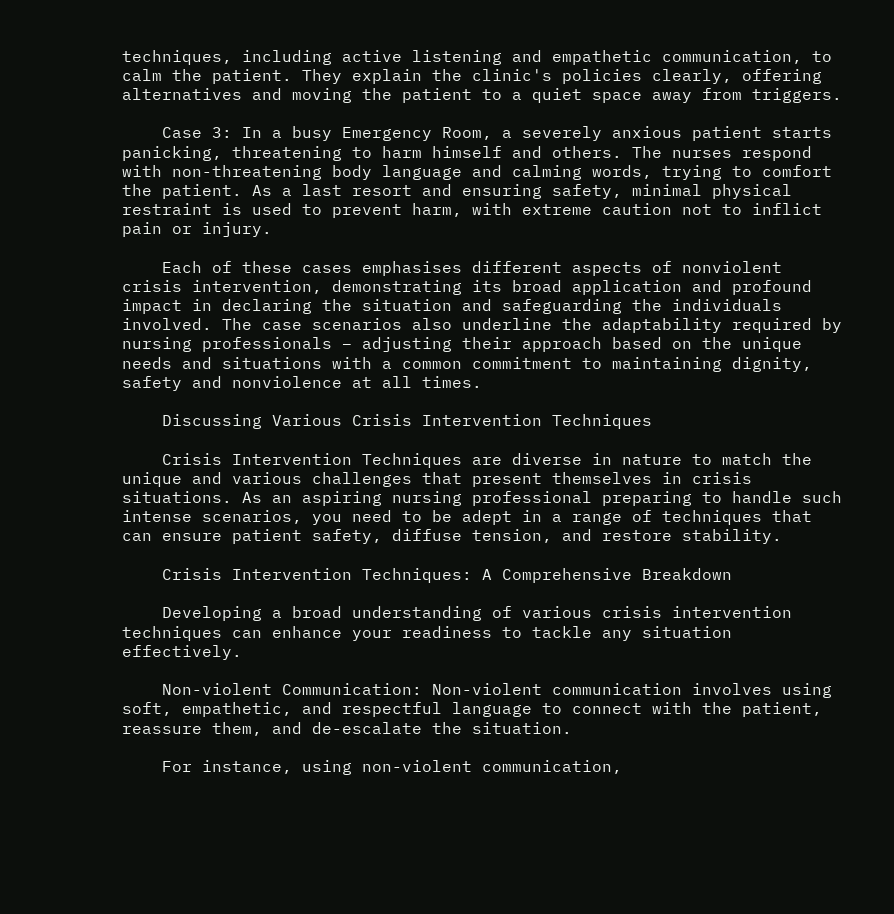techniques, including active listening and empathetic communication, to calm the patient. They explain the clinic's policies clearly, offering alternatives and moving the patient to a quiet space away from triggers.

    Case 3: In a busy Emergency Room, a severely anxious patient starts panicking, threatening to harm himself and others. The nurses respond with non-threatening body language and calming words, trying to comfort the patient. As a last resort and ensuring safety, minimal physical restraint is used to prevent harm, with extreme caution not to inflict pain or injury.

    Each of these cases emphasises different aspects of nonviolent crisis intervention, demonstrating its broad application and profound impact in declaring the situation and safeguarding the individuals involved. The case scenarios also underline the adaptability required by nursing professionals – adjusting their approach based on the unique needs and situations with a common commitment to maintaining dignity, safety and nonviolence at all times.

    Discussing Various Crisis Intervention Techniques

    Crisis Intervention Techniques are diverse in nature to match the unique and various challenges that present themselves in crisis situations. As an aspiring nursing professional preparing to handle such intense scenarios, you need to be adept in a range of techniques that can ensure patient safety, diffuse tension, and restore stability.

    Crisis Intervention Techniques: A Comprehensive Breakdown

    Developing a broad understanding of various crisis intervention techniques can enhance your readiness to tackle any situation effectively.

    Non-violent Communication: Non-violent communication involves using soft, empathetic, and respectful language to connect with the patient, reassure them, and de-escalate the situation.

    For instance, using non-violent communication,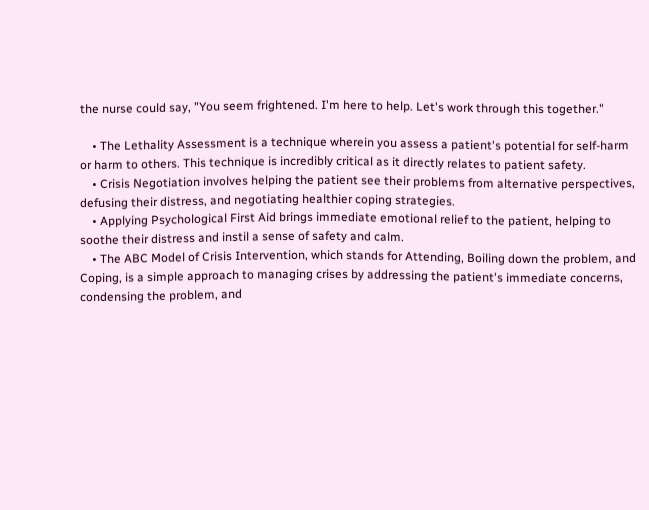the nurse could say, "You seem frightened. I'm here to help. Let's work through this together."

    • The Lethality Assessment is a technique wherein you assess a patient's potential for self-harm or harm to others. This technique is incredibly critical as it directly relates to patient safety.
    • Crisis Negotiation involves helping the patient see their problems from alternative perspectives, defusing their distress, and negotiating healthier coping strategies.
    • Applying Psychological First Aid brings immediate emotional relief to the patient, helping to soothe their distress and instil a sense of safety and calm.
    • The ABC Model of Crisis Intervention, which stands for Attending, Boiling down the problem, and Coping, is a simple approach to managing crises by addressing the patient's immediate concerns, condensing the problem, and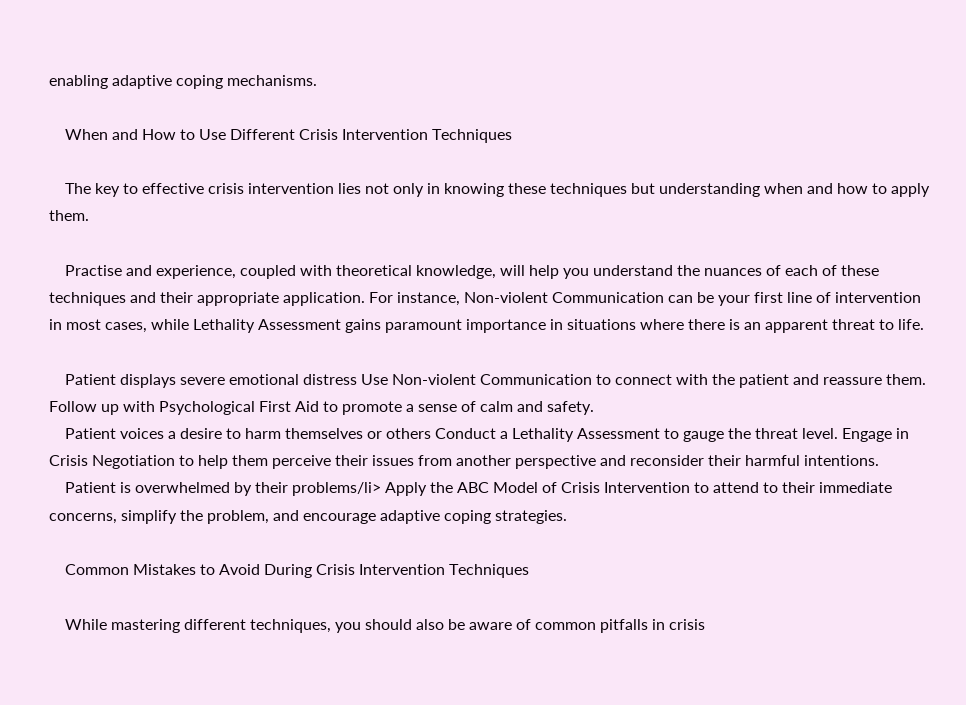enabling adaptive coping mechanisms.

    When and How to Use Different Crisis Intervention Techniques

    The key to effective crisis intervention lies not only in knowing these techniques but understanding when and how to apply them.

    Practise and experience, coupled with theoretical knowledge, will help you understand the nuances of each of these techniques and their appropriate application. For instance, Non-violent Communication can be your first line of intervention in most cases, while Lethality Assessment gains paramount importance in situations where there is an apparent threat to life.

    Patient displays severe emotional distress Use Non-violent Communication to connect with the patient and reassure them. Follow up with Psychological First Aid to promote a sense of calm and safety.
    Patient voices a desire to harm themselves or others Conduct a Lethality Assessment to gauge the threat level. Engage in Crisis Negotiation to help them perceive their issues from another perspective and reconsider their harmful intentions.
    Patient is overwhelmed by their problems/li> Apply the ABC Model of Crisis Intervention to attend to their immediate concerns, simplify the problem, and encourage adaptive coping strategies.

    Common Mistakes to Avoid During Crisis Intervention Techniques

    While mastering different techniques, you should also be aware of common pitfalls in crisis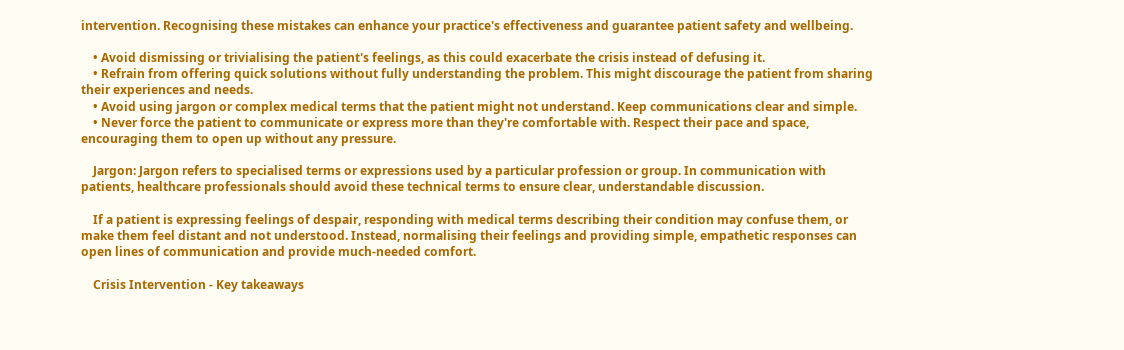intervention. Recognising these mistakes can enhance your practice's effectiveness and guarantee patient safety and wellbeing.

    • Avoid dismissing or trivialising the patient's feelings, as this could exacerbate the crisis instead of defusing it.
    • Refrain from offering quick solutions without fully understanding the problem. This might discourage the patient from sharing their experiences and needs.
    • Avoid using jargon or complex medical terms that the patient might not understand. Keep communications clear and simple.
    • Never force the patient to communicate or express more than they're comfortable with. Respect their pace and space, encouraging them to open up without any pressure.

    Jargon: Jargon refers to specialised terms or expressions used by a particular profession or group. In communication with patients, healthcare professionals should avoid these technical terms to ensure clear, understandable discussion.

    If a patient is expressing feelings of despair, responding with medical terms describing their condition may confuse them, or make them feel distant and not understood. Instead, normalising their feelings and providing simple, empathetic responses can open lines of communication and provide much-needed comfort.

    Crisis Intervention - Key takeaways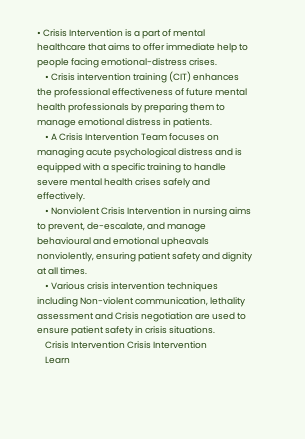• Crisis Intervention is a part of mental healthcare that aims to offer immediate help to people facing emotional-distress crises.
    • Crisis intervention training (CIT) enhances the professional effectiveness of future mental health professionals by preparing them to manage emotional distress in patients.
    • A Crisis Intervention Team focuses on managing acute psychological distress and is equipped with a specific training to handle severe mental health crises safely and effectively.
    • Nonviolent Crisis Intervention in nursing aims to prevent, de-escalate, and manage behavioural and emotional upheavals nonviolently, ensuring patient safety and dignity at all times.
    • Various crisis intervention techniques including Non-violent communication, lethality assessment and Crisis negotiation are used to ensure patient safety in crisis situations.
    Crisis Intervention Crisis Intervention
    Learn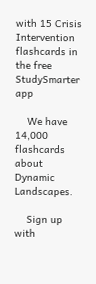with 15 Crisis Intervention flashcards in the free StudySmarter app

    We have 14,000 flashcards about Dynamic Landscapes.

    Sign up with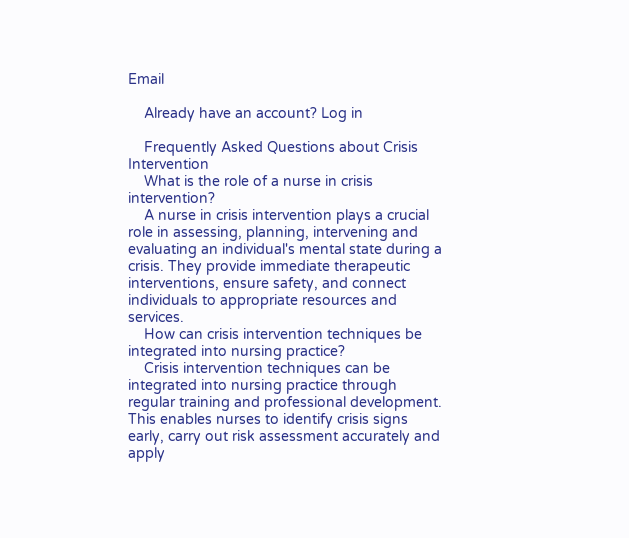Email

    Already have an account? Log in

    Frequently Asked Questions about Crisis Intervention
    What is the role of a nurse in crisis intervention?
    A nurse in crisis intervention plays a crucial role in assessing, planning, intervening and evaluating an individual's mental state during a crisis. They provide immediate therapeutic interventions, ensure safety, and connect individuals to appropriate resources and services.
    How can crisis intervention techniques be integrated into nursing practice?
    Crisis intervention techniques can be integrated into nursing practice through regular training and professional development. This enables nurses to identify crisis signs early, carry out risk assessment accurately and apply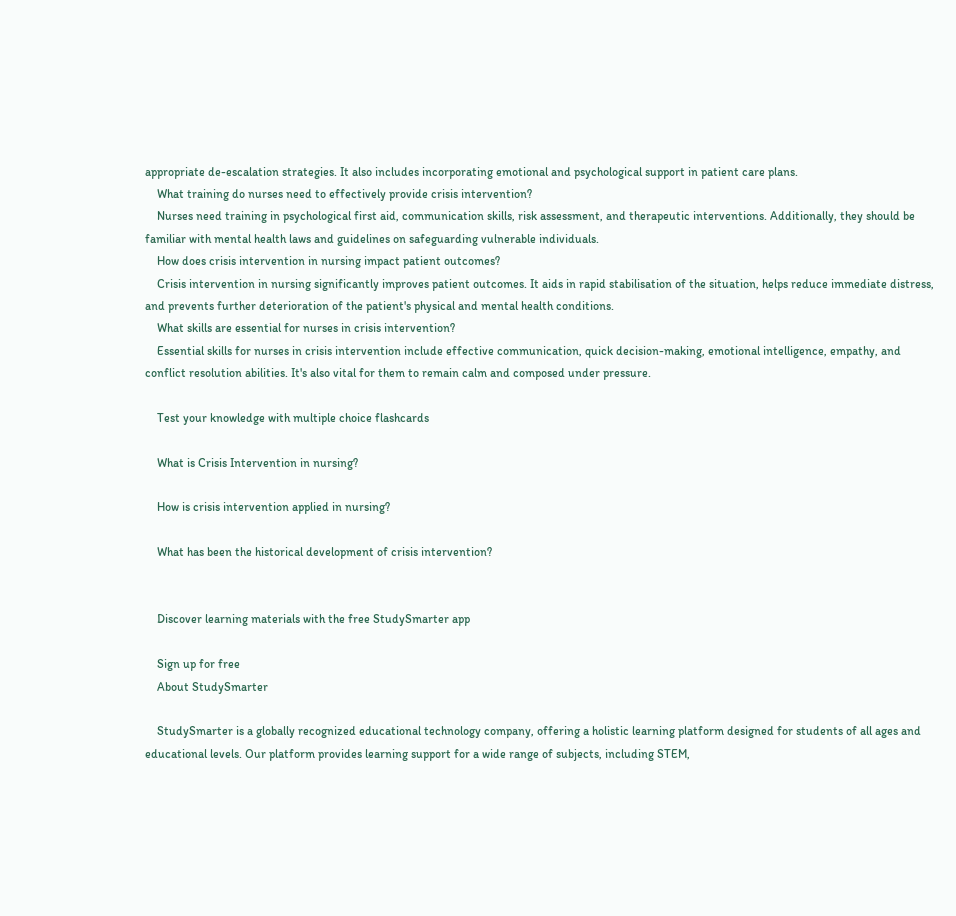appropriate de-escalation strategies. It also includes incorporating emotional and psychological support in patient care plans.
    What training do nurses need to effectively provide crisis intervention?
    Nurses need training in psychological first aid, communication skills, risk assessment, and therapeutic interventions. Additionally, they should be familiar with mental health laws and guidelines on safeguarding vulnerable individuals.
    How does crisis intervention in nursing impact patient outcomes?
    Crisis intervention in nursing significantly improves patient outcomes. It aids in rapid stabilisation of the situation, helps reduce immediate distress, and prevents further deterioration of the patient's physical and mental health conditions.
    What skills are essential for nurses in crisis intervention?
    Essential skills for nurses in crisis intervention include effective communication, quick decision-making, emotional intelligence, empathy, and conflict resolution abilities. It's also vital for them to remain calm and composed under pressure.

    Test your knowledge with multiple choice flashcards

    What is Crisis Intervention in nursing?

    How is crisis intervention applied in nursing?

    What has been the historical development of crisis intervention?


    Discover learning materials with the free StudySmarter app

    Sign up for free
    About StudySmarter

    StudySmarter is a globally recognized educational technology company, offering a holistic learning platform designed for students of all ages and educational levels. Our platform provides learning support for a wide range of subjects, including STEM,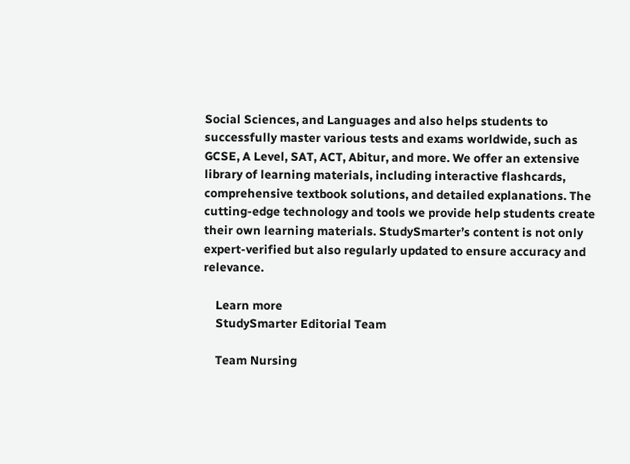Social Sciences, and Languages and also helps students to successfully master various tests and exams worldwide, such as GCSE, A Level, SAT, ACT, Abitur, and more. We offer an extensive library of learning materials, including interactive flashcards, comprehensive textbook solutions, and detailed explanations. The cutting-edge technology and tools we provide help students create their own learning materials. StudySmarter’s content is not only expert-verified but also regularly updated to ensure accuracy and relevance.

    Learn more
    StudySmarter Editorial Team

    Team Nursing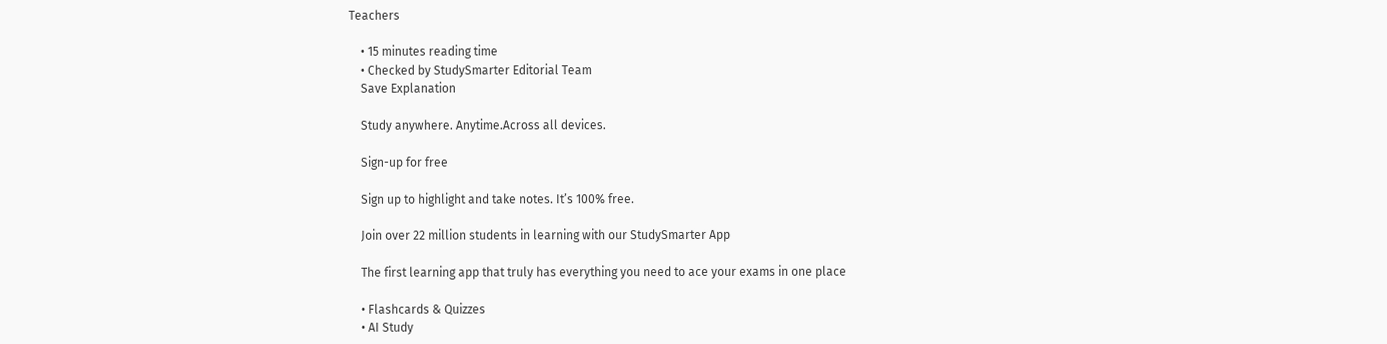Teachers

    • 15 minutes reading time
    • Checked by StudySmarter Editorial Team
    Save Explanation

    Study anywhere. Anytime.Across all devices.

    Sign-up for free

    Sign up to highlight and take notes. It’s 100% free.

    Join over 22 million students in learning with our StudySmarter App

    The first learning app that truly has everything you need to ace your exams in one place

    • Flashcards & Quizzes
    • AI Study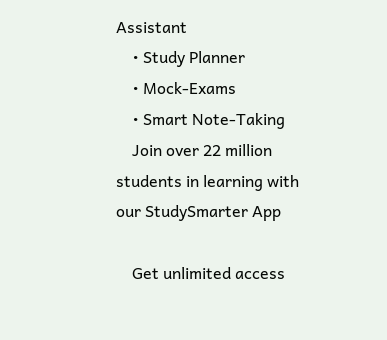Assistant
    • Study Planner
    • Mock-Exams
    • Smart Note-Taking
    Join over 22 million students in learning with our StudySmarter App

    Get unlimited access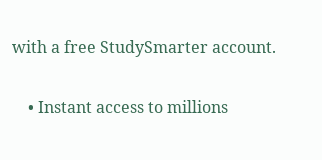with a free StudySmarter account.

    • Instant access to millions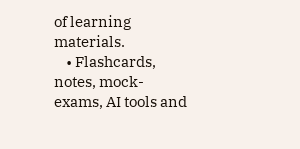of learning materials.
    • Flashcards, notes, mock-exams, AI tools and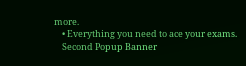more.
    • Everything you need to ace your exams.
    Second Popup Banner